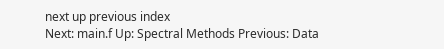next up previous index
Next: main.f Up: Spectral Methods Previous: Data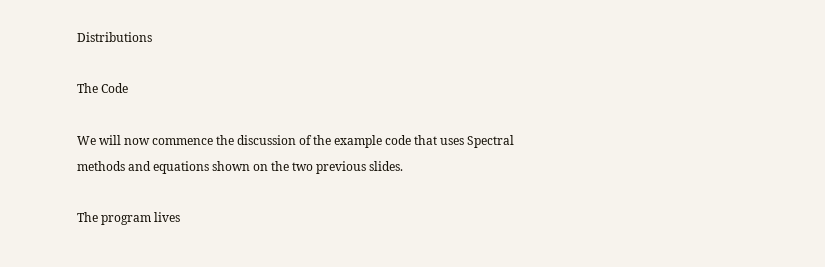Distributions

The Code

We will now commence the discussion of the example code that uses Spectral methods and equations shown on the two previous slides.

The program lives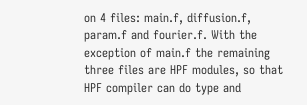on 4 files: main.f, diffusion.f, param.f and fourier.f. With the exception of main.f the remaining three files are HPF modules, so that HPF compiler can do type and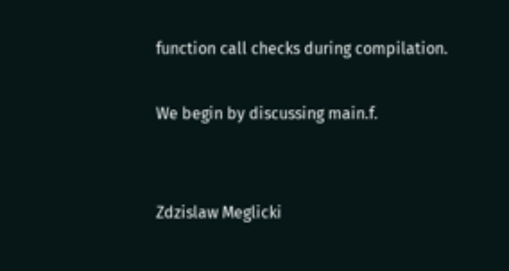function call checks during compilation.

We begin by discussing main.f.


Zdzislaw Meglicki